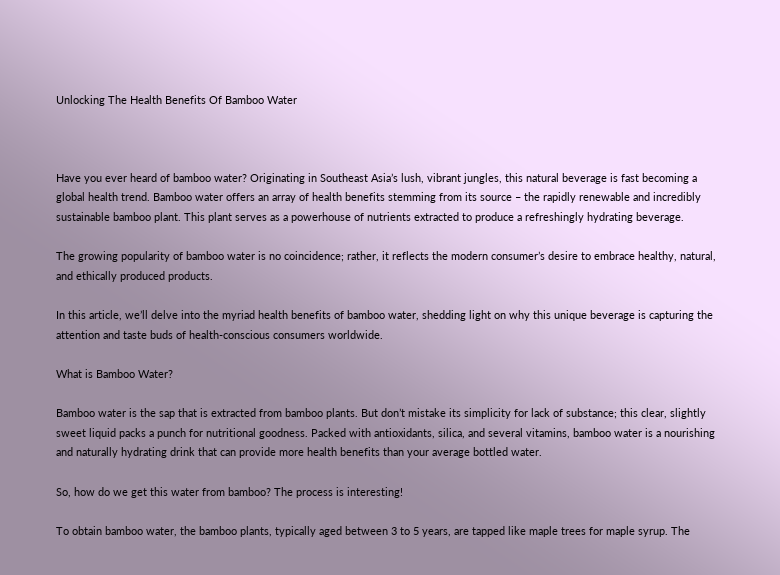Unlocking The Health Benefits Of Bamboo Water



Have you ever heard of bamboo water? Originating in Southeast Asia’s lush, vibrant jungles, this natural beverage is fast becoming a global health trend. Bamboo water offers an array of health benefits stemming from its source – the rapidly renewable and incredibly sustainable bamboo plant. This plant serves as a powerhouse of nutrients extracted to produce a refreshingly hydrating beverage.

The growing popularity of bamboo water is no coincidence; rather, it reflects the modern consumer’s desire to embrace healthy, natural, and ethically produced products.

In this article, we’ll delve into the myriad health benefits of bamboo water, shedding light on why this unique beverage is capturing the attention and taste buds of health-conscious consumers worldwide.

What is Bamboo Water?

Bamboo water is the sap that is extracted from bamboo plants. But don’t mistake its simplicity for lack of substance; this clear, slightly sweet liquid packs a punch for nutritional goodness. Packed with antioxidants, silica, and several vitamins, bamboo water is a nourishing and naturally hydrating drink that can provide more health benefits than your average bottled water.

So, how do we get this water from bamboo? The process is interesting!

To obtain bamboo water, the bamboo plants, typically aged between 3 to 5 years, are tapped like maple trees for maple syrup. The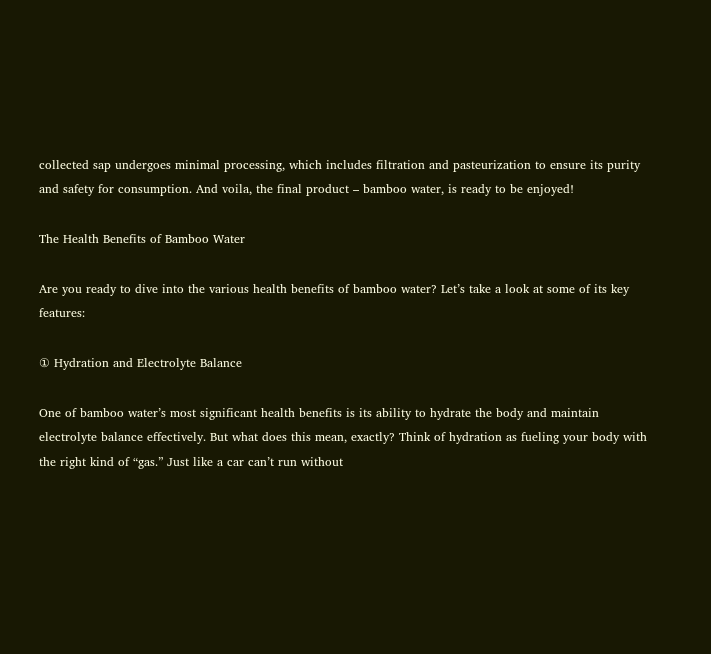collected sap undergoes minimal processing, which includes filtration and pasteurization to ensure its purity and safety for consumption. And voila, the final product – bamboo water, is ready to be enjoyed!

The Health Benefits of Bamboo Water

Are you ready to dive into the various health benefits of bamboo water? Let’s take a look at some of its key features:

① Hydration and Electrolyte Balance

One of bamboo water’s most significant health benefits is its ability to hydrate the body and maintain electrolyte balance effectively. But what does this mean, exactly? Think of hydration as fueling your body with the right kind of “gas.” Just like a car can’t run without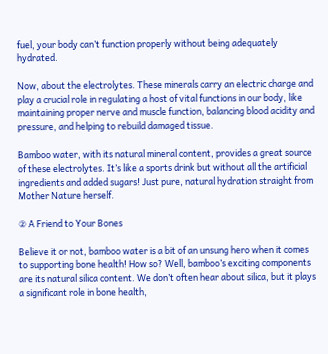fuel, your body can’t function properly without being adequately hydrated.

Now, about the electrolytes. These minerals carry an electric charge and play a crucial role in regulating a host of vital functions in our body, like maintaining proper nerve and muscle function, balancing blood acidity and pressure, and helping to rebuild damaged tissue.

Bamboo water, with its natural mineral content, provides a great source of these electrolytes. It’s like a sports drink but without all the artificial ingredients and added sugars! Just pure, natural hydration straight from Mother Nature herself.

② A Friend to Your Bones

Believe it or not, bamboo water is a bit of an unsung hero when it comes to supporting bone health! How so? Well, bamboo’s exciting components are its natural silica content. We don’t often hear about silica, but it plays a significant role in bone health,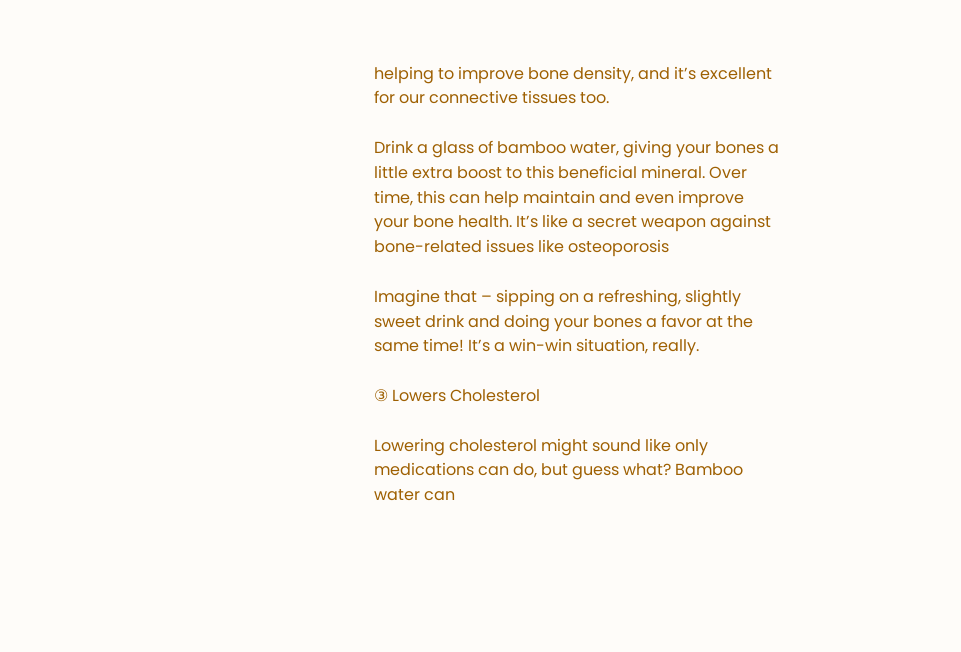helping to improve bone density, and it’s excellent for our connective tissues too.

Drink a glass of bamboo water, giving your bones a little extra boost to this beneficial mineral. Over time, this can help maintain and even improve your bone health. It’s like a secret weapon against bone-related issues like osteoporosis

Imagine that – sipping on a refreshing, slightly sweet drink and doing your bones a favor at the same time! It’s a win-win situation, really.

③ Lowers Cholesterol

Lowering cholesterol might sound like only medications can do, but guess what? Bamboo water can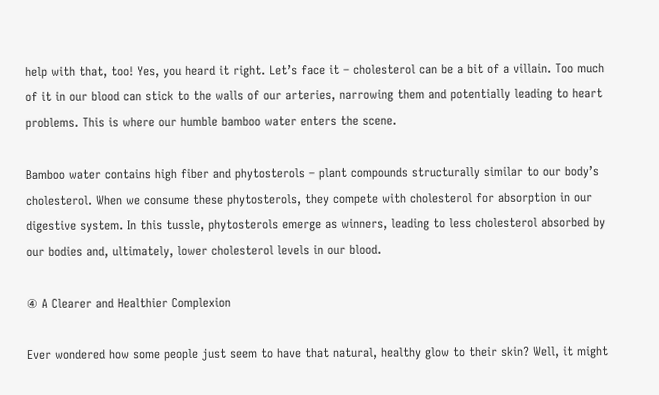help with that, too! Yes, you heard it right. Let’s face it – cholesterol can be a bit of a villain. Too much of it in our blood can stick to the walls of our arteries, narrowing them and potentially leading to heart problems. This is where our humble bamboo water enters the scene.

Bamboo water contains high fiber and phytosterols – plant compounds structurally similar to our body’s cholesterol. When we consume these phytosterols, they compete with cholesterol for absorption in our digestive system. In this tussle, phytosterols emerge as winners, leading to less cholesterol absorbed by our bodies and, ultimately, lower cholesterol levels in our blood.

④ A Clearer and Healthier Complexion

Ever wondered how some people just seem to have that natural, healthy glow to their skin? Well, it might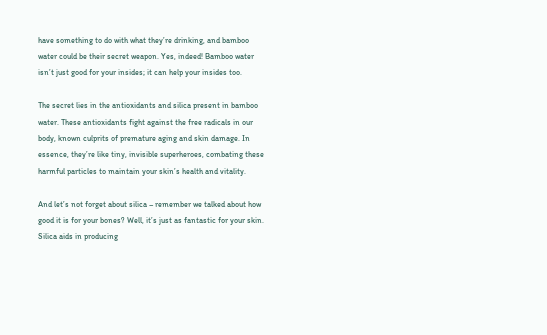have something to do with what they’re drinking, and bamboo water could be their secret weapon. Yes, indeed! Bamboo water isn’t just good for your insides; it can help your insides too.

The secret lies in the antioxidants and silica present in bamboo water. These antioxidants fight against the free radicals in our body, known culprits of premature aging and skin damage. In essence, they’re like tiny, invisible superheroes, combating these harmful particles to maintain your skin’s health and vitality.

And let’s not forget about silica – remember we talked about how good it is for your bones? Well, it’s just as fantastic for your skin. Silica aids in producing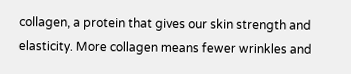collagen, a protein that gives our skin strength and elasticity. More collagen means fewer wrinkles and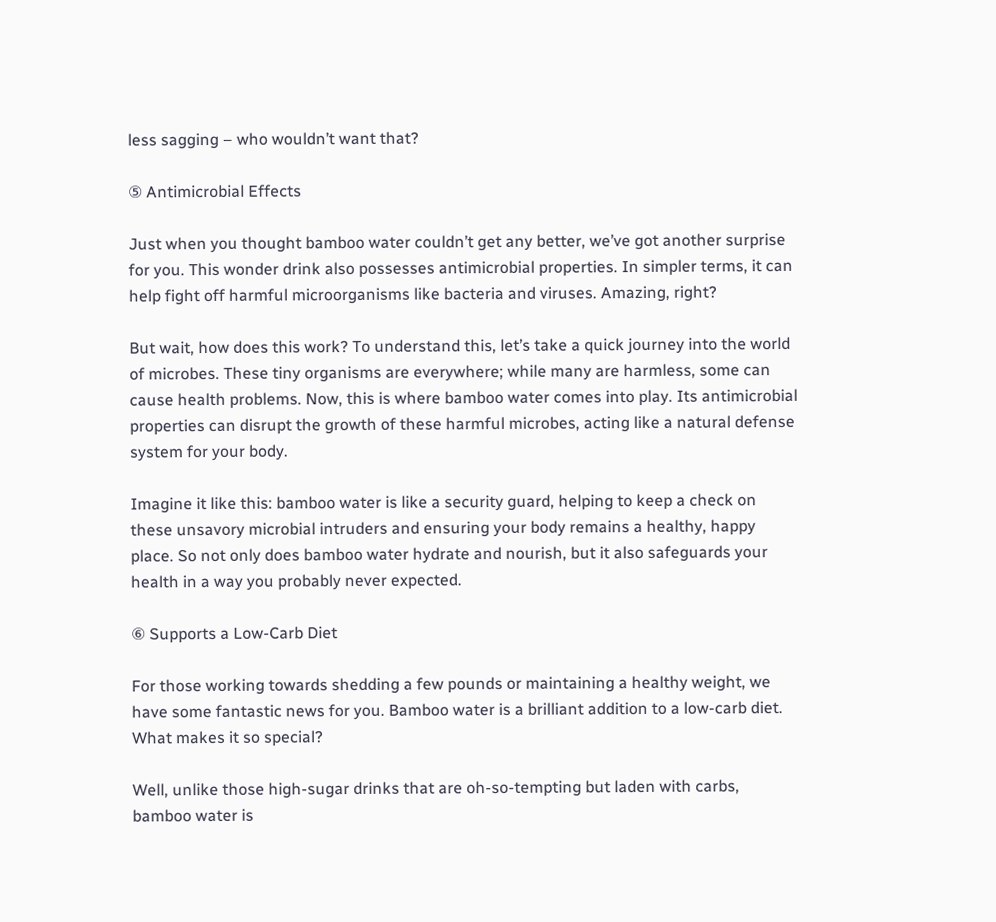less sagging – who wouldn’t want that?

⑤ Antimicrobial Effects

Just when you thought bamboo water couldn’t get any better, we’ve got another surprise for you. This wonder drink also possesses antimicrobial properties. In simpler terms, it can help fight off harmful microorganisms like bacteria and viruses. Amazing, right?

But wait, how does this work? To understand this, let’s take a quick journey into the world of microbes. These tiny organisms are everywhere; while many are harmless, some can cause health problems. Now, this is where bamboo water comes into play. Its antimicrobial properties can disrupt the growth of these harmful microbes, acting like a natural defense system for your body.

Imagine it like this: bamboo water is like a security guard, helping to keep a check on these unsavory microbial intruders and ensuring your body remains a healthy, happy place. So not only does bamboo water hydrate and nourish, but it also safeguards your health in a way you probably never expected.

⑥ Supports a Low-Carb Diet

For those working towards shedding a few pounds or maintaining a healthy weight, we have some fantastic news for you. Bamboo water is a brilliant addition to a low-carb diet. What makes it so special?

Well, unlike those high-sugar drinks that are oh-so-tempting but laden with carbs, bamboo water is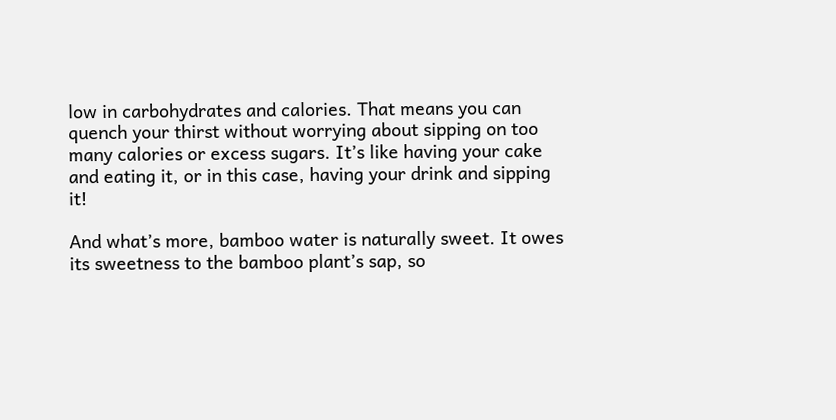low in carbohydrates and calories. That means you can quench your thirst without worrying about sipping on too many calories or excess sugars. It’s like having your cake and eating it, or in this case, having your drink and sipping it!

And what’s more, bamboo water is naturally sweet. It owes its sweetness to the bamboo plant’s sap, so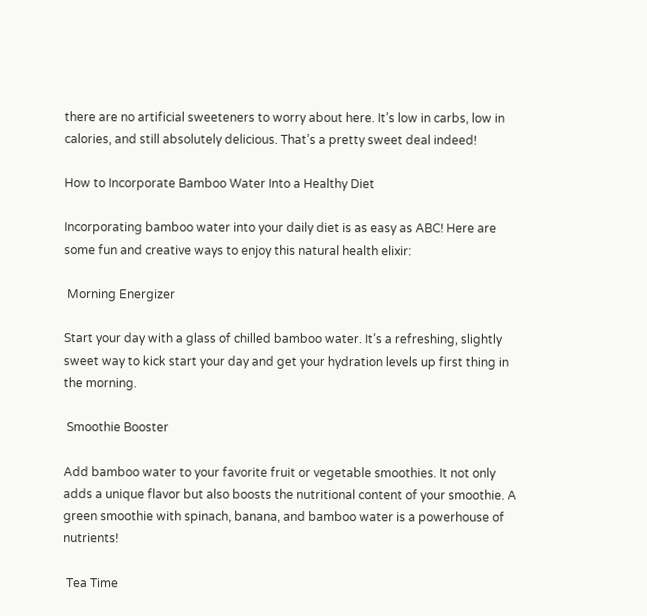there are no artificial sweeteners to worry about here. It’s low in carbs, low in calories, and still absolutely delicious. That’s a pretty sweet deal indeed!

How to Incorporate Bamboo Water Into a Healthy Diet

Incorporating bamboo water into your daily diet is as easy as ABC! Here are some fun and creative ways to enjoy this natural health elixir:

 Morning Energizer

Start your day with a glass of chilled bamboo water. It’s a refreshing, slightly sweet way to kick start your day and get your hydration levels up first thing in the morning.

 Smoothie Booster

Add bamboo water to your favorite fruit or vegetable smoothies. It not only adds a unique flavor but also boosts the nutritional content of your smoothie. A green smoothie with spinach, banana, and bamboo water is a powerhouse of nutrients!

 Tea Time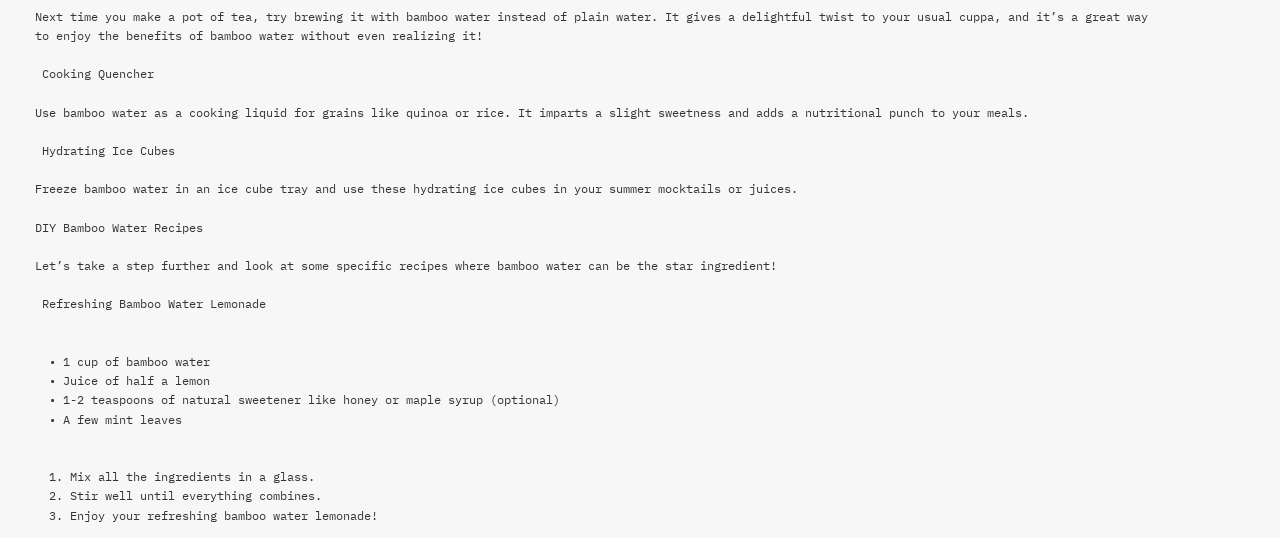Next time you make a pot of tea, try brewing it with bamboo water instead of plain water. It gives a delightful twist to your usual cuppa, and it’s a great way to enjoy the benefits of bamboo water without even realizing it!

 Cooking Quencher

Use bamboo water as a cooking liquid for grains like quinoa or rice. It imparts a slight sweetness and adds a nutritional punch to your meals.

 Hydrating Ice Cubes

Freeze bamboo water in an ice cube tray and use these hydrating ice cubes in your summer mocktails or juices.

DIY Bamboo Water Recipes

Let’s take a step further and look at some specific recipes where bamboo water can be the star ingredient!

 Refreshing Bamboo Water Lemonade


  • 1 cup of bamboo water
  • Juice of half a lemon
  • 1-2 teaspoons of natural sweetener like honey or maple syrup (optional)
  • A few mint leaves


  1. Mix all the ingredients in a glass.
  2. Stir well until everything combines.
  3. Enjoy your refreshing bamboo water lemonade!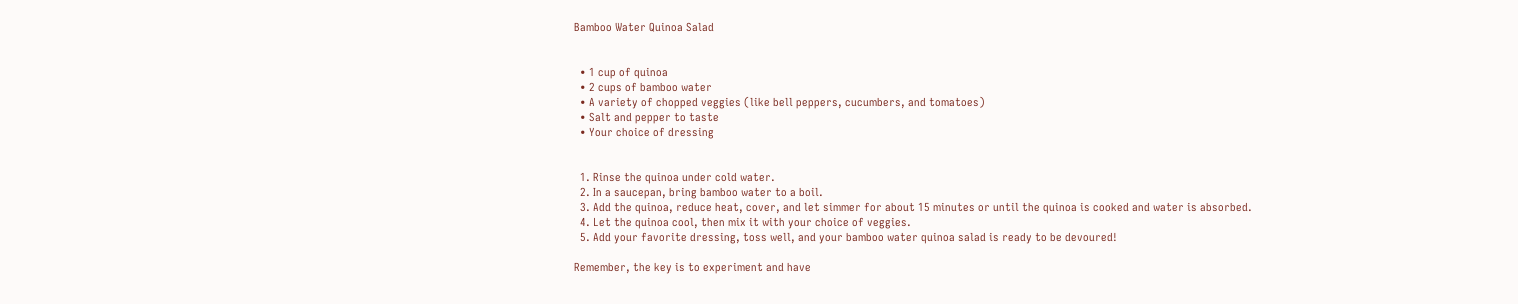Bamboo Water Quinoa Salad


  • 1 cup of quinoa
  • 2 cups of bamboo water
  • A variety of chopped veggies (like bell peppers, cucumbers, and tomatoes)
  • Salt and pepper to taste
  • Your choice of dressing


  1. Rinse the quinoa under cold water.
  2. In a saucepan, bring bamboo water to a boil.
  3. Add the quinoa, reduce heat, cover, and let simmer for about 15 minutes or until the quinoa is cooked and water is absorbed.
  4. Let the quinoa cool, then mix it with your choice of veggies.
  5. Add your favorite dressing, toss well, and your bamboo water quinoa salad is ready to be devoured!

Remember, the key is to experiment and have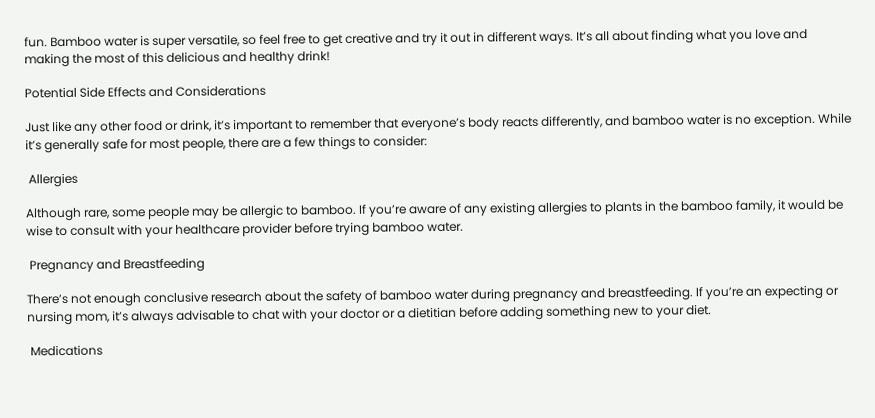fun. Bamboo water is super versatile, so feel free to get creative and try it out in different ways. It’s all about finding what you love and making the most of this delicious and healthy drink!

Potential Side Effects and Considerations

Just like any other food or drink, it’s important to remember that everyone’s body reacts differently, and bamboo water is no exception. While it’s generally safe for most people, there are a few things to consider:

 Allergies

Although rare, some people may be allergic to bamboo. If you’re aware of any existing allergies to plants in the bamboo family, it would be wise to consult with your healthcare provider before trying bamboo water.

 Pregnancy and Breastfeeding

There’s not enough conclusive research about the safety of bamboo water during pregnancy and breastfeeding. If you’re an expecting or nursing mom, it’s always advisable to chat with your doctor or a dietitian before adding something new to your diet.

 Medications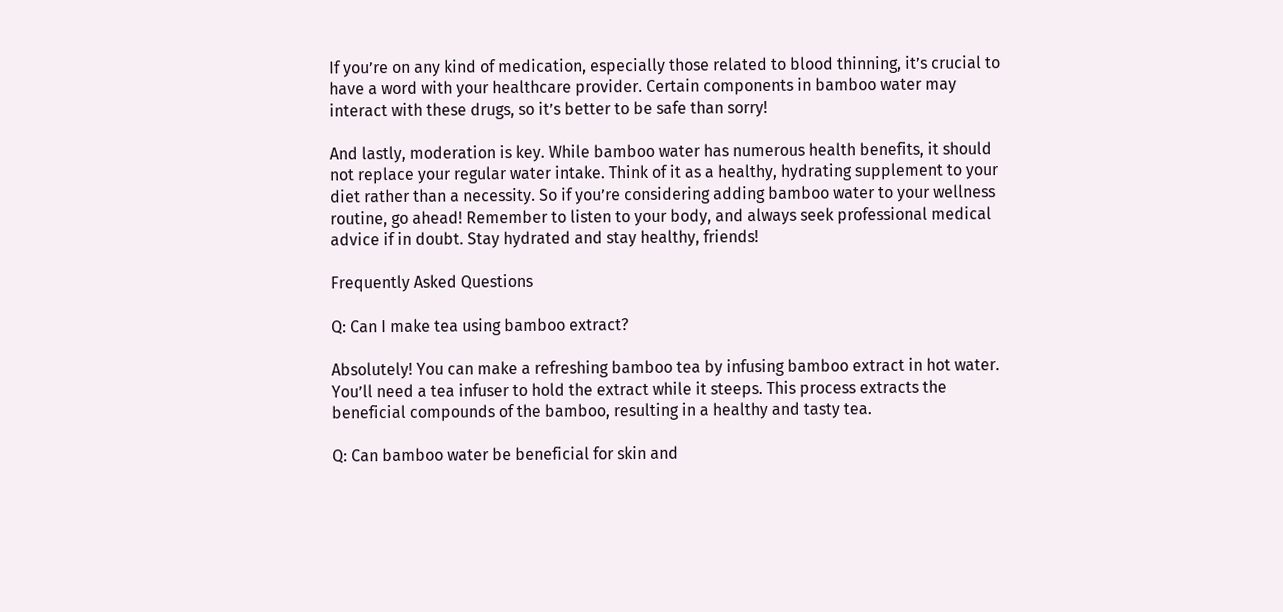If you’re on any kind of medication, especially those related to blood thinning, it’s crucial to have a word with your healthcare provider. Certain components in bamboo water may interact with these drugs, so it’s better to be safe than sorry!

And lastly, moderation is key. While bamboo water has numerous health benefits, it should not replace your regular water intake. Think of it as a healthy, hydrating supplement to your diet rather than a necessity. So if you’re considering adding bamboo water to your wellness routine, go ahead! Remember to listen to your body, and always seek professional medical advice if in doubt. Stay hydrated and stay healthy, friends!

Frequently Asked Questions

Q: Can I make tea using bamboo extract?

Absolutely! You can make a refreshing bamboo tea by infusing bamboo extract in hot water. You’ll need a tea infuser to hold the extract while it steeps. This process extracts the beneficial compounds of the bamboo, resulting in a healthy and tasty tea.

Q: Can bamboo water be beneficial for skin and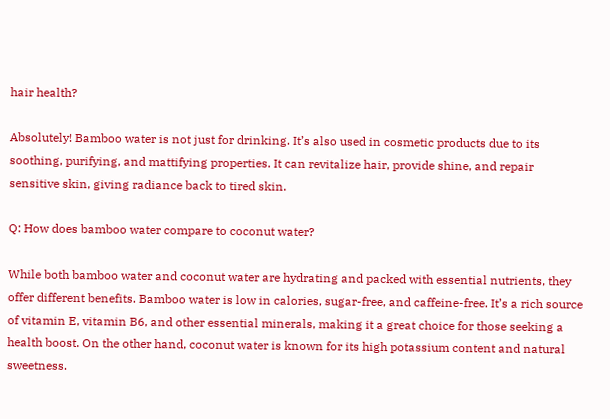hair health?

Absolutely! Bamboo water is not just for drinking. It’s also used in cosmetic products due to its soothing, purifying, and mattifying properties. It can revitalize hair, provide shine, and repair sensitive skin, giving radiance back to tired skin.

Q: How does bamboo water compare to coconut water?

While both bamboo water and coconut water are hydrating and packed with essential nutrients, they offer different benefits. Bamboo water is low in calories, sugar-free, and caffeine-free. It’s a rich source of vitamin E, vitamin B6, and other essential minerals, making it a great choice for those seeking a health boost. On the other hand, coconut water is known for its high potassium content and natural sweetness.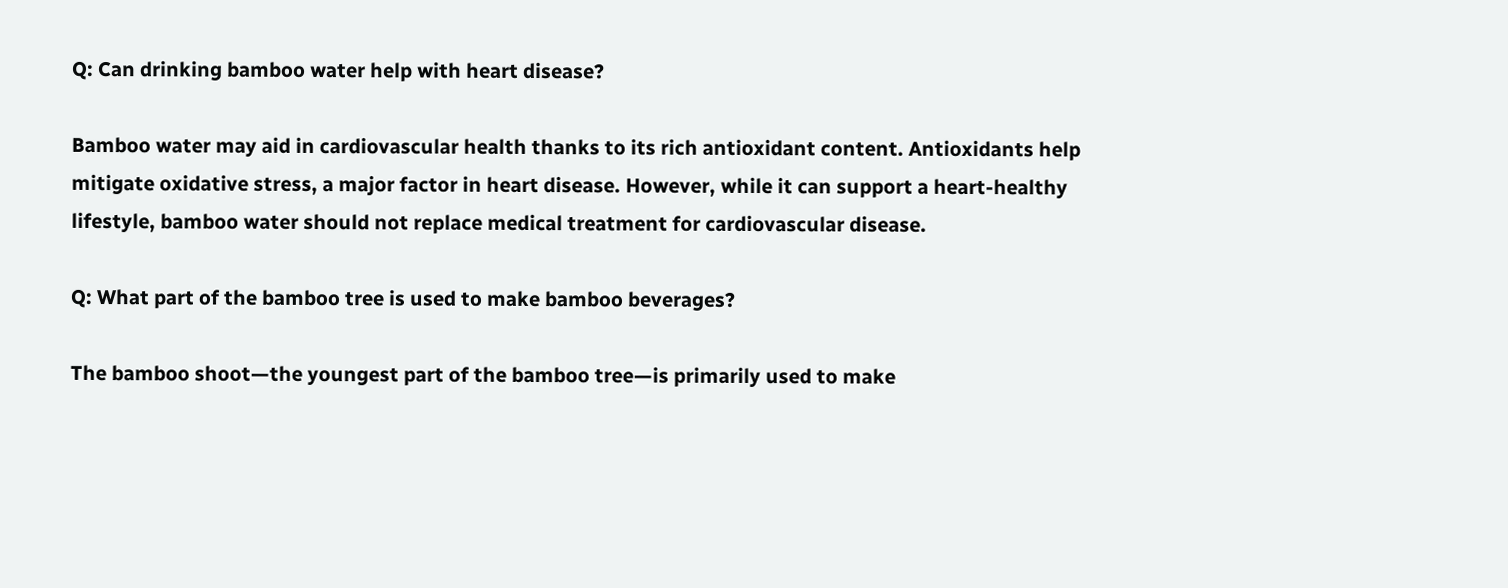Q: Can drinking bamboo water help with heart disease?

Bamboo water may aid in cardiovascular health thanks to its rich antioxidant content. Antioxidants help mitigate oxidative stress, a major factor in heart disease. However, while it can support a heart-healthy lifestyle, bamboo water should not replace medical treatment for cardiovascular disease.

Q: What part of the bamboo tree is used to make bamboo beverages?

The bamboo shoot—the youngest part of the bamboo tree—is primarily used to make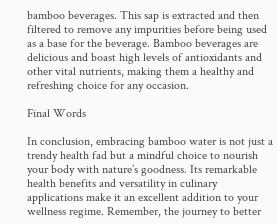bamboo beverages. This sap is extracted and then filtered to remove any impurities before being used as a base for the beverage. Bamboo beverages are delicious and boast high levels of antioxidants and other vital nutrients, making them a healthy and refreshing choice for any occasion.

Final Words

In conclusion, embracing bamboo water is not just a trendy health fad but a mindful choice to nourish your body with nature’s goodness. Its remarkable health benefits and versatility in culinary applications make it an excellent addition to your wellness regime. Remember, the journey to better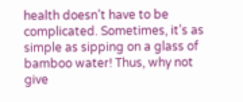health doesn’t have to be complicated. Sometimes, it’s as simple as sipping on a glass of bamboo water! Thus, why not give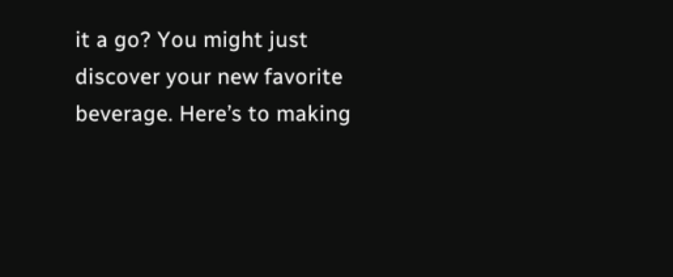it a go? You might just discover your new favorite beverage. Here’s to making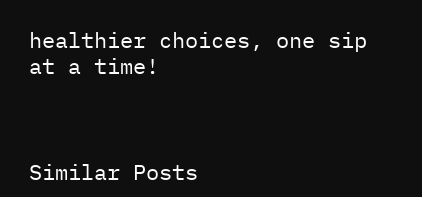healthier choices, one sip at a time!



Similar Posts